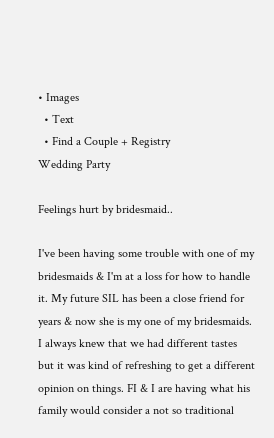• Images
  • Text
  • Find a Couple + Registry
Wedding Party

Feelings hurt by bridesmaid..

I've been having some trouble with one of my bridesmaids & I'm at a loss for how to handle it. My future SIL has been a close friend for years & now she is my one of my bridesmaids. I always knew that we had different tastes but it was kind of refreshing to get a different opinion on things. FI & I are having what his family would consider a not so traditional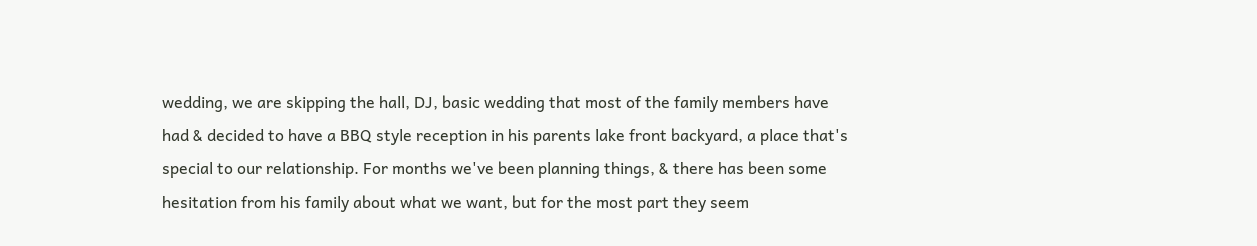wedding, we are skipping the hall, DJ, basic wedding that most of the family members have had & decided to have a BBQ style reception in his parents lake front backyard, a place that's special to our relationship. For months we've been planning things, & there has been some hesitation from his family about what we want, but for the most part they seem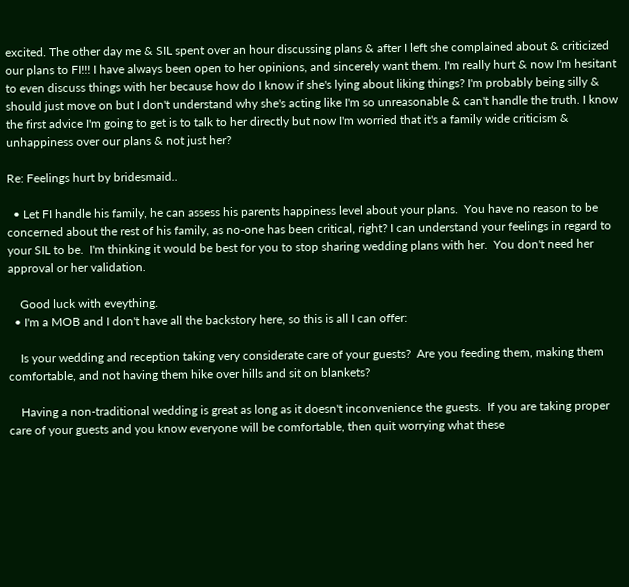excited. The other day me & SIL spent over an hour discussing plans & after I left she complained about & criticized our plans to FI!!! I have always been open to her opinions, and sincerely want them. I'm really hurt & now I'm hesitant to even discuss things with her because how do I know if she's lying about liking things? I'm probably being silly & should just move on but I don't understand why she's acting like I'm so unreasonable & can't handle the truth. I know the first advice I'm going to get is to talk to her directly but now I'm worried that it's a family wide criticism & unhappiness over our plans & not just her?

Re: Feelings hurt by bridesmaid..

  • Let FI handle his family, he can assess his parents happiness level about your plans.  You have no reason to be concerned about the rest of his family, as no-one has been critical, right? I can understand your feelings in regard to your SIL to be.  I'm thinking it would be best for you to stop sharing wedding plans with her.  You don't need her approval or her validation.

    Good luck with eveything.
  • I'm a MOB and I don't have all the backstory here, so this is all I can offer:

    Is your wedding and reception taking very considerate care of your guests?  Are you feeding them, making them comfortable, and not having them hike over hills and sit on blankets?

    Having a non-traditional wedding is great as long as it doesn't inconvenience the guests.  If you are taking proper care of your guests and you know everyone will be comfortable, then quit worrying what these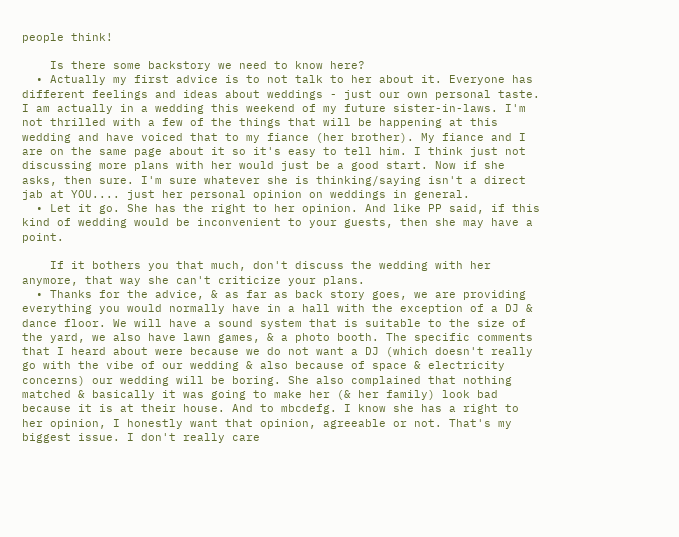people think!

    Is there some backstory we need to know here?
  • Actually my first advice is to not talk to her about it. Everyone has different feelings and ideas about weddings - just our own personal taste. I am actually in a wedding this weekend of my future sister-in-laws. I'm not thrilled with a few of the things that will be happening at this wedding and have voiced that to my fiance (her brother). My fiance and I are on the same page about it so it's easy to tell him. I think just not discussing more plans with her would just be a good start. Now if she asks, then sure. I'm sure whatever she is thinking/saying isn't a direct jab at YOU.... just her personal opinion on weddings in general.
  • Let it go. She has the right to her opinion. And like PP said, if this kind of wedding would be inconvenient to your guests, then she may have a point.

    If it bothers you that much, don't discuss the wedding with her anymore, that way she can't criticize your plans.
  • Thanks for the advice, & as far as back story goes, we are providing everything you would normally have in a hall with the exception of a DJ & dance floor. We will have a sound system that is suitable to the size of the yard, we also have lawn games, & a photo booth. The specific comments that I heard about were because we do not want a DJ (which doesn't really go with the vibe of our wedding & also because of space & electricity concerns) our wedding will be boring. She also complained that nothing matched & basically it was going to make her (& her family) look bad because it is at their house. And to mbcdefg. I know she has a right to her opinion, I honestly want that opinion, agreeable or not. That's my biggest issue. I don't really care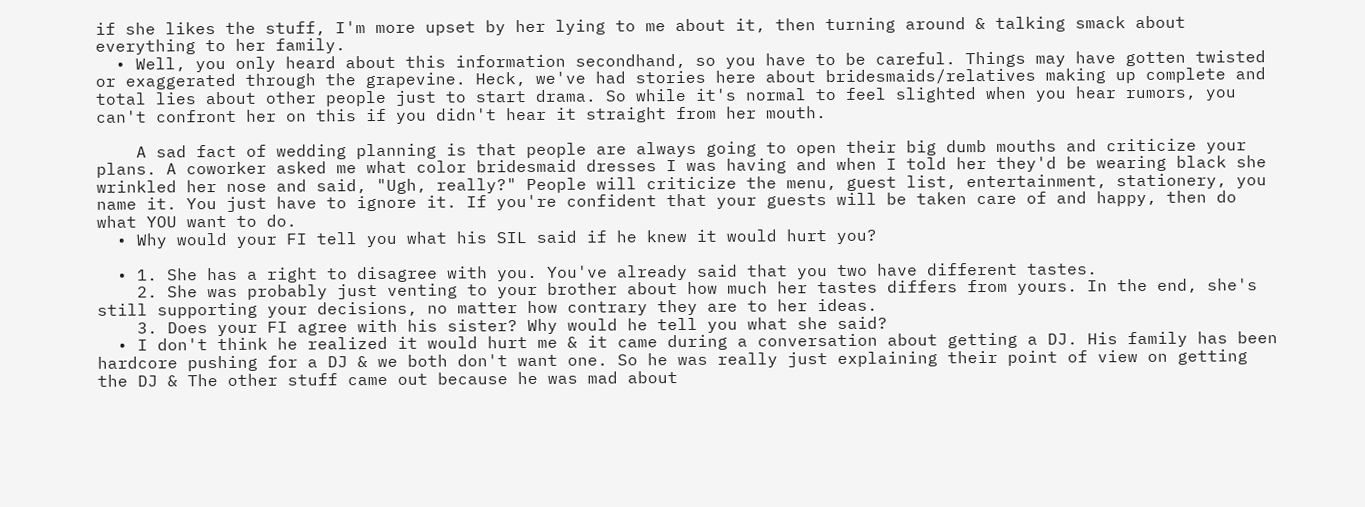if she likes the stuff, I'm more upset by her lying to me about it, then turning around & talking smack about everything to her family.
  • Well, you only heard about this information secondhand, so you have to be careful. Things may have gotten twisted or exaggerated through the grapevine. Heck, we've had stories here about bridesmaids/relatives making up complete and total lies about other people just to start drama. So while it's normal to feel slighted when you hear rumors, you can't confront her on this if you didn't hear it straight from her mouth.

    A sad fact of wedding planning is that people are always going to open their big dumb mouths and criticize your plans. A coworker asked me what color bridesmaid dresses I was having and when I told her they'd be wearing black she wrinkled her nose and said, "Ugh, really?" People will criticize the menu, guest list, entertainment, stationery, you name it. You just have to ignore it. If you're confident that your guests will be taken care of and happy, then do what YOU want to do.
  • Why would your FI tell you what his SIL said if he knew it would hurt you?

  • 1. She has a right to disagree with you. You've already said that you two have different tastes.
    2. She was probably just venting to your brother about how much her tastes differs from yours. In the end, she's still supporting your decisions, no matter how contrary they are to her ideas.
    3. Does your FI agree with his sister? Why would he tell you what she said?
  • I don't think he realized it would hurt me & it came during a conversation about getting a DJ. His family has been hardcore pushing for a DJ & we both don't want one. So he was really just explaining their point of view on getting the DJ & The other stuff came out because he was mad about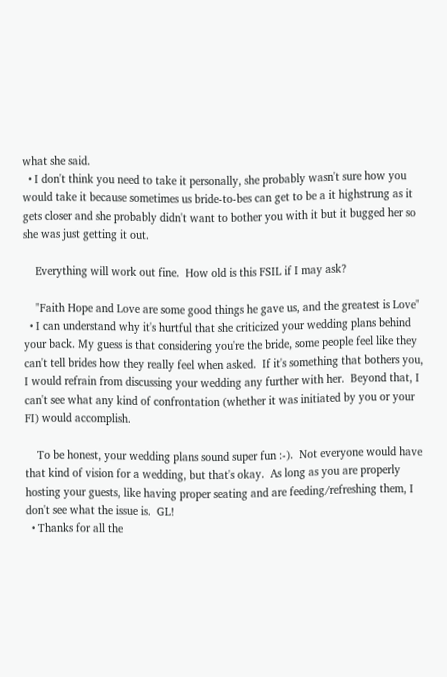what she said.
  • I don't think you need to take it personally, she probably wasn't sure how you would take it because sometimes us bride-to-bes can get to be a it highstrung as it gets closer and she probably didn't want to bother you with it but it bugged her so she was just getting it out.

    Everything will work out fine.  How old is this FSIL if I may ask?

    "Faith Hope and Love are some good things he gave us, and the greatest is Love"
  • I can understand why it's hurtful that she criticized your wedding plans behind your back. My guess is that considering you're the bride, some people feel like they can't tell brides how they really feel when asked.  If it's something that bothers you, I would refrain from discussing your wedding any further with her.  Beyond that, I can't see what any kind of confrontation (whether it was initiated by you or your FI) would accomplish.

    To be honest, your wedding plans sound super fun :-).  Not everyone would have that kind of vision for a wedding, but that's okay.  As long as you are properly hosting your guests, like having proper seating and are feeding/refreshing them, I don't see what the issue is.  GL!
  • Thanks for all the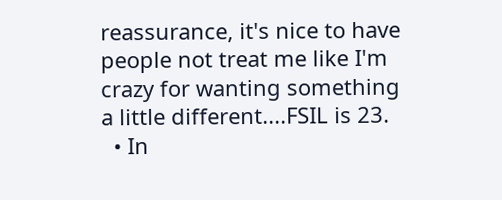reassurance, it's nice to have people not treat me like I'm crazy for wanting something a little different....FSIL is 23.
  • In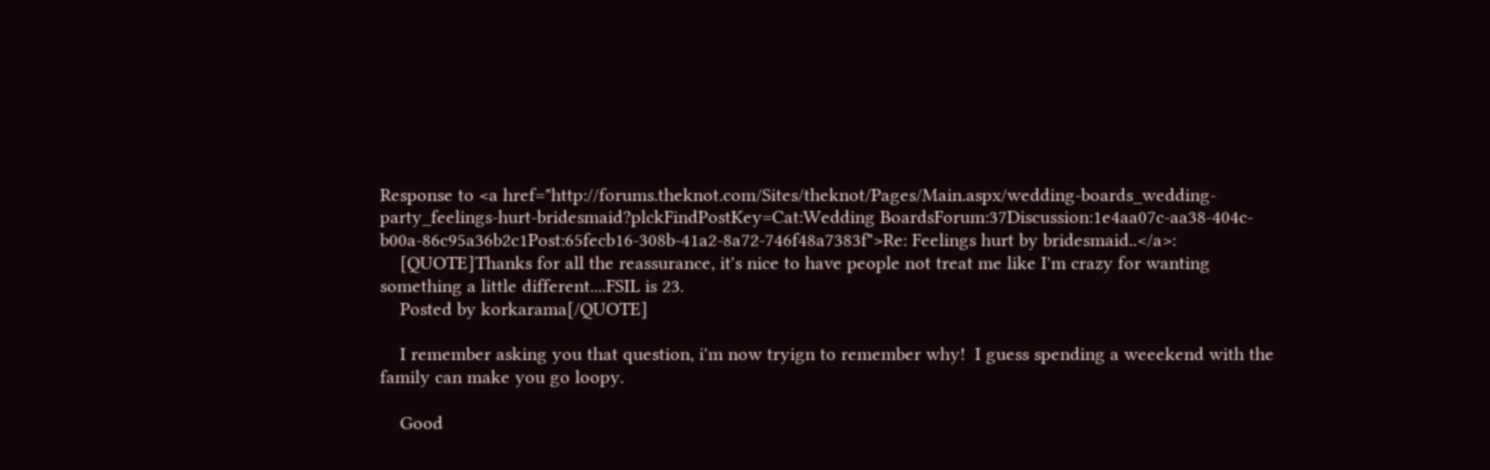Response to <a href="http://forums.theknot.com/Sites/theknot/Pages/Main.aspx/wedding-boards_wedding-party_feelings-hurt-bridesmaid?plckFindPostKey=Cat:Wedding BoardsForum:37Discussion:1e4aa07c-aa38-404c-b00a-86c95a36b2c1Post:65fecb16-308b-41a2-8a72-746f48a7383f">Re: Feelings hurt by bridesmaid..</a>:
    [QUOTE]Thanks for all the reassurance, it's nice to have people not treat me like I'm crazy for wanting something a little different....FSIL is 23.
    Posted by korkarama[/QUOTE]

    I remember asking you that question, i'm now tryign to remember why!  I guess spending a weeekend with the family can make you go loopy.

    Good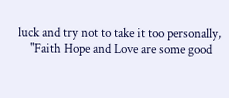luck and try not to take it too personally,
    "Faith Hope and Love are some good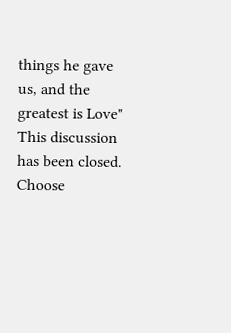things he gave us, and the greatest is Love"
This discussion has been closed.
Choose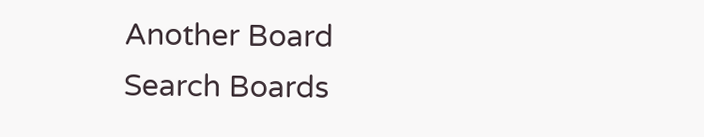Another Board
Search Boards